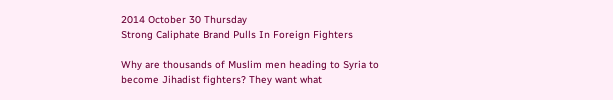2014 October 30 Thursday
Strong Caliphate Brand Pulls In Foreign Fighters

Why are thousands of Muslim men heading to Syria to become Jihadist fighters? They want what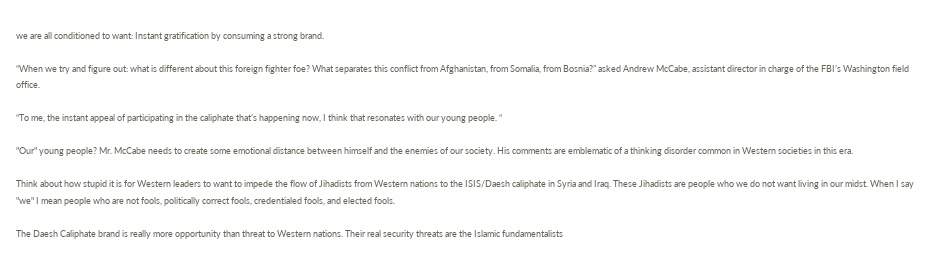we are all conditioned to want: Instant gratification by consuming a strong brand.

“When we try and figure out: what is different about this foreign fighter foe? What separates this conflict from Afghanistan, from Somalia, from Bosnia?” asked Andrew McCabe, assistant director in charge of the FBI’s Washington field office.

“To me, the instant appeal of participating in the caliphate that’s happening now, I think that resonates with our young people. “

"Our" young people? Mr. McCabe needs to create some emotional distance between himself and the enemies of our society. His comments are emblematic of a thinking disorder common in Western societies in this era.

Think about how stupid it is for Western leaders to want to impede the flow of Jihadists from Western nations to the ISIS/Daesh caliphate in Syria and Iraq. These Jihadists are people who we do not want living in our midst. When I say "we" I mean people who are not fools, politically correct fools, credentialed fools, and elected fools.

The Daesh Caliphate brand is really more opportunity than threat to Western nations. Their real security threats are the Islamic fundamentalists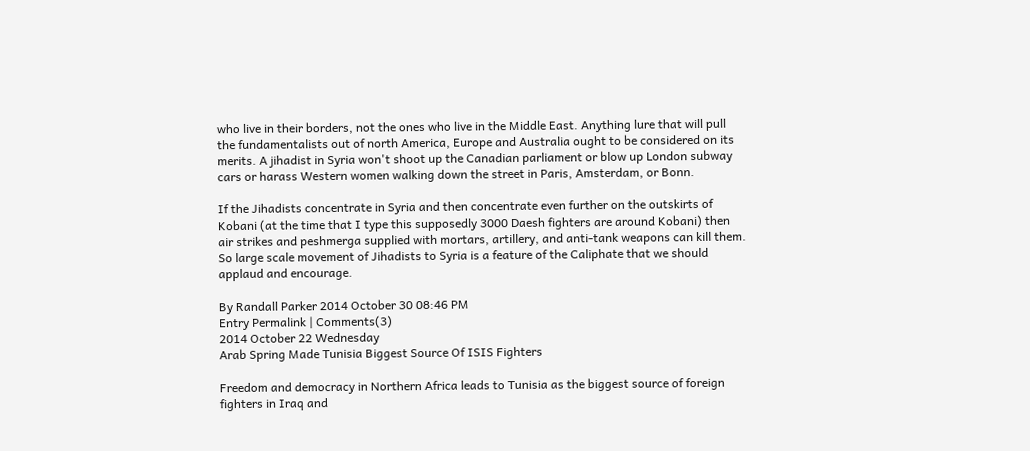who live in their borders, not the ones who live in the Middle East. Anything lure that will pull the fundamentalists out of north America, Europe and Australia ought to be considered on its merits. A jihadist in Syria won't shoot up the Canadian parliament or blow up London subway cars or harass Western women walking down the street in Paris, Amsterdam, or Bonn.

If the Jihadists concentrate in Syria and then concentrate even further on the outskirts of Kobani (at the time that I type this supposedly 3000 Daesh fighters are around Kobani) then air strikes and peshmerga supplied with mortars, artillery, and anti-tank weapons can kill them. So large scale movement of Jihadists to Syria is a feature of the Caliphate that we should applaud and encourage.

By Randall Parker 2014 October 30 08:46 PM
Entry Permalink | Comments(3)
2014 October 22 Wednesday
Arab Spring Made Tunisia Biggest Source Of ISIS Fighters

Freedom and democracy in Northern Africa leads to Tunisia as the biggest source of foreign fighters in Iraq and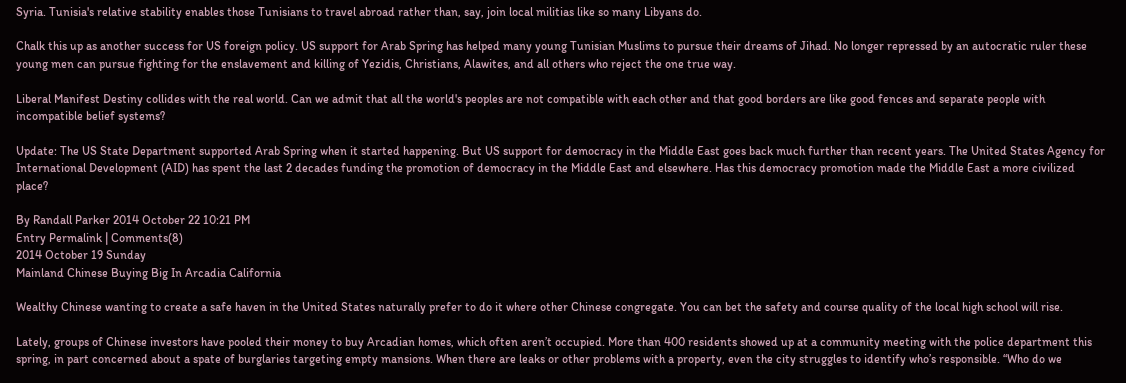Syria. Tunisia's relative stability enables those Tunisians to travel abroad rather than, say, join local militias like so many Libyans do.

Chalk this up as another success for US foreign policy. US support for Arab Spring has helped many young Tunisian Muslims to pursue their dreams of Jihad. No longer repressed by an autocratic ruler these young men can pursue fighting for the enslavement and killing of Yezidis, Christians, Alawites, and all others who reject the one true way.

Liberal Manifest Destiny collides with the real world. Can we admit that all the world's peoples are not compatible with each other and that good borders are like good fences and separate people with incompatible belief systems?

Update: The US State Department supported Arab Spring when it started happening. But US support for democracy in the Middle East goes back much further than recent years. The United States Agency for International Development (AID) has spent the last 2 decades funding the promotion of democracy in the Middle East and elsewhere. Has this democracy promotion made the Middle East a more civilized place?

By Randall Parker 2014 October 22 10:21 PM
Entry Permalink | Comments(8)
2014 October 19 Sunday
Mainland Chinese Buying Big In Arcadia California

Wealthy Chinese wanting to create a safe haven in the United States naturally prefer to do it where other Chinese congregate. You can bet the safety and course quality of the local high school will rise.

Lately, groups of Chinese investors have pooled their money to buy Arcadian homes, which often aren’t occupied. More than 400 residents showed up at a community meeting with the police department this spring, in part concerned about a spate of burglaries targeting empty mansions. When there are leaks or other problems with a property, even the city struggles to identify who’s responsible. “Who do we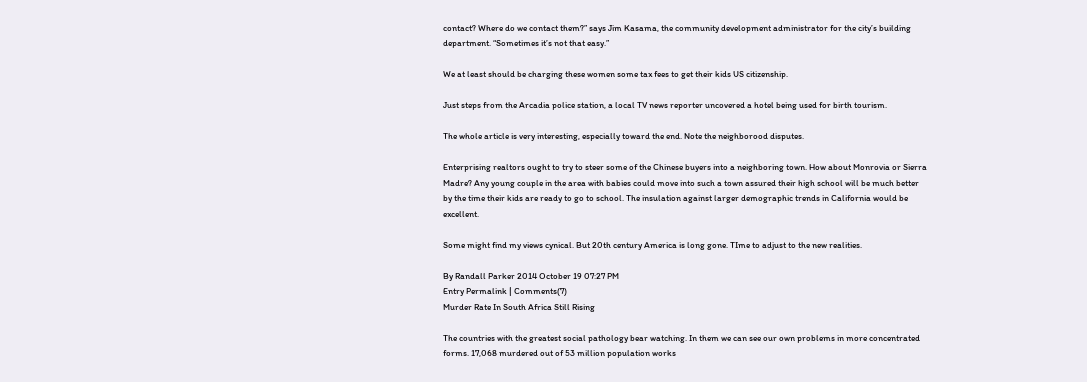contact? Where do we contact them?” says Jim Kasama, the community development administrator for the city’s building department. “Sometimes it’s not that easy.”

We at least should be charging these women some tax fees to get their kids US citizenship.

Just steps from the Arcadia police station, a local TV news reporter uncovered a hotel being used for birth tourism.

The whole article is very interesting, especially toward the end. Note the neighborood disputes.

Enterprising realtors ought to try to steer some of the Chinese buyers into a neighboring town. How about Monrovia or Sierra Madre? Any young couple in the area with babies could move into such a town assured their high school will be much better by the time their kids are ready to go to school. The insulation against larger demographic trends in California would be excellent.

Some might find my views cynical. But 20th century America is long gone. TIme to adjust to the new realities.

By Randall Parker 2014 October 19 07:27 PM
Entry Permalink | Comments(7)
Murder Rate In South Africa Still Rising

The countries with the greatest social pathology bear watching. In them we can see our own problems in more concentrated forms. 17,068 murdered out of 53 million population works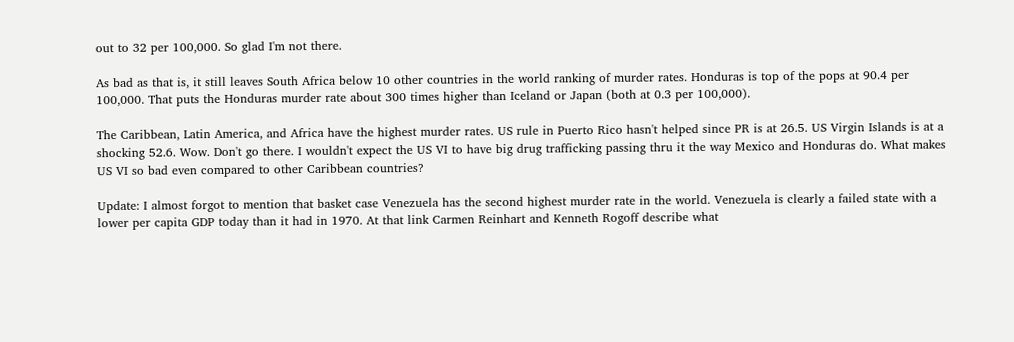out to 32 per 100,000. So glad I'm not there.

As bad as that is, it still leaves South Africa below 10 other countries in the world ranking of murder rates. Honduras is top of the pops at 90.4 per 100,000. That puts the Honduras murder rate about 300 times higher than Iceland or Japan (both at 0.3 per 100,000).

The Caribbean, Latin America, and Africa have the highest murder rates. US rule in Puerto Rico hasn't helped since PR is at 26.5. US Virgin Islands is at a shocking 52.6. Wow. Don't go there. I wouldn't expect the US VI to have big drug trafficking passing thru it the way Mexico and Honduras do. What makes US VI so bad even compared to other Caribbean countries?

Update: I almost forgot to mention that basket case Venezuela has the second highest murder rate in the world. Venezuela is clearly a failed state with a lower per capita GDP today than it had in 1970. At that link Carmen Reinhart and Kenneth Rogoff describe what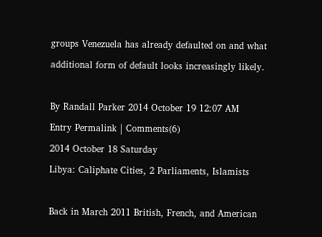groups Venezuela has already defaulted on and what additional form of default looks increasingly likely.

By Randall Parker 2014 October 19 12:07 AM
Entry Permalink | Comments(6)
2014 October 18 Saturday
Libya: Caliphate Cities, 2 Parliaments, Islamists

Back in March 2011 British, French, and American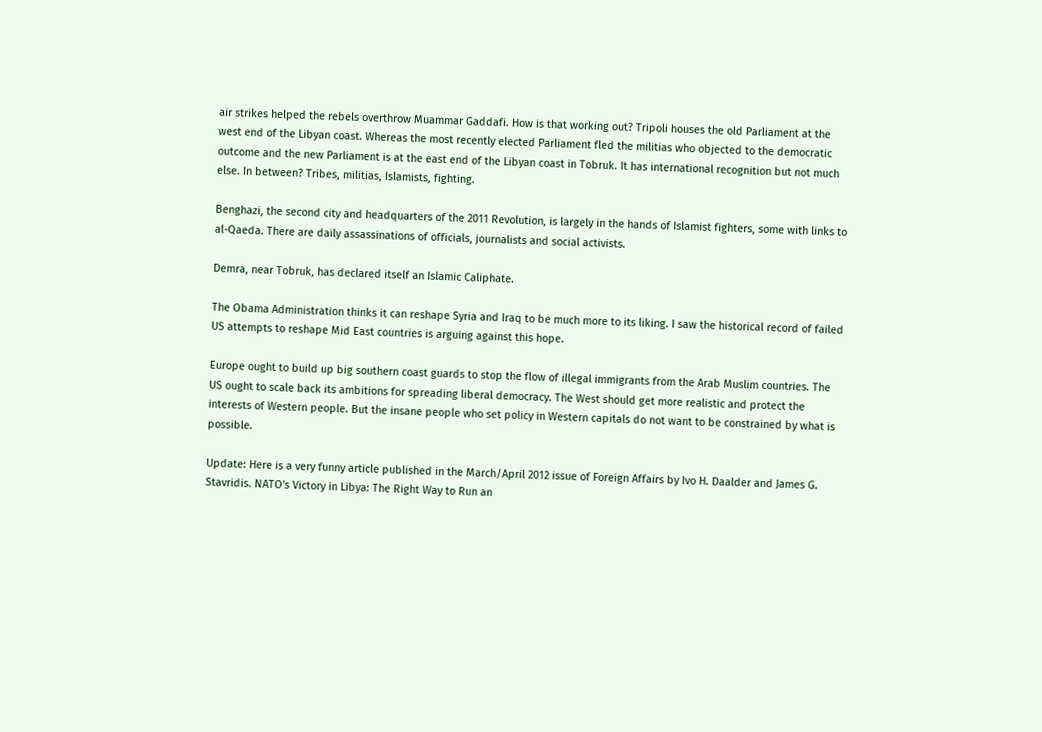air strikes helped the rebels overthrow Muammar Gaddafi. How is that working out? Tripoli houses the old Parliament at the west end of the Libyan coast. Whereas the most recently elected Parliament fled the militias who objected to the democratic outcome and the new Parliament is at the east end of the Libyan coast in Tobruk. It has international recognition but not much else. In between? Tribes, militias, Islamists, fighting.

Benghazi, the second city and headquarters of the 2011 Revolution, is largely in the hands of Islamist fighters, some with links to al-Qaeda. There are daily assassinations of officials, journalists and social activists.

Demra, near Tobruk, has declared itself an Islamic Caliphate.

The Obama Administration thinks it can reshape Syria and Iraq to be much more to its liking. I saw the historical record of failed US attempts to reshape Mid East countries is arguing against this hope.

Europe ought to build up big southern coast guards to stop the flow of illegal immigrants from the Arab Muslim countries. The US ought to scale back its ambitions for spreading liberal democracy. The West should get more realistic and protect the interests of Western people. But the insane people who set policy in Western capitals do not want to be constrained by what is possible.

Update: Here is a very funny article published in the March/April 2012 issue of Foreign Affairs by Ivo H. Daalder and James G. Stavridis. NATO's Victory in Libya: The Right Way to Run an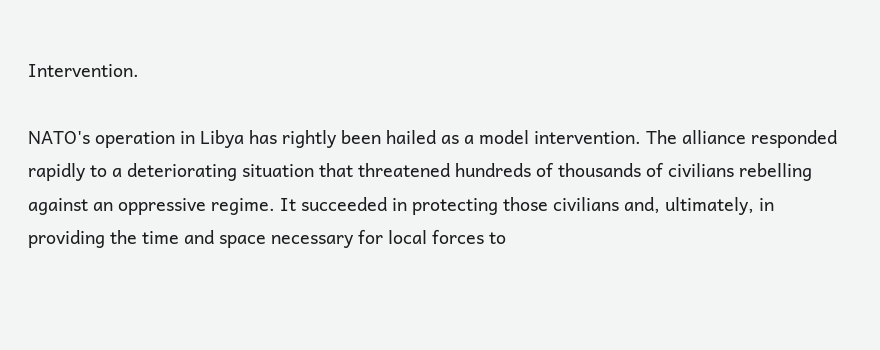Intervention.

NATO's operation in Libya has rightly been hailed as a model intervention. The alliance responded rapidly to a deteriorating situation that threatened hundreds of thousands of civilians rebelling against an oppressive regime. It succeeded in protecting those civilians and, ultimately, in providing the time and space necessary for local forces to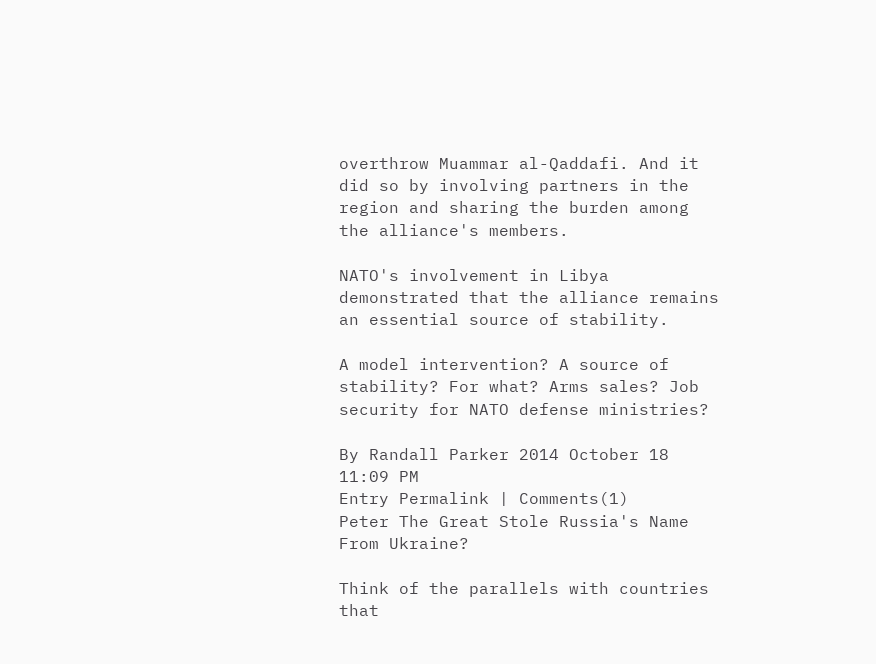overthrow Muammar al-Qaddafi. And it did so by involving partners in the region and sharing the burden among the alliance's members.

NATO's involvement in Libya demonstrated that the alliance remains an essential source of stability.

A model intervention? A source of stability? For what? Arms sales? Job security for NATO defense ministries?

By Randall Parker 2014 October 18 11:09 PM
Entry Permalink | Comments(1)
Peter The Great Stole Russia's Name From Ukraine?

Think of the parallels with countries that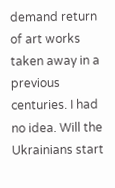demand return of art works taken away in a previous centuries. I had no idea. Will the Ukrainians start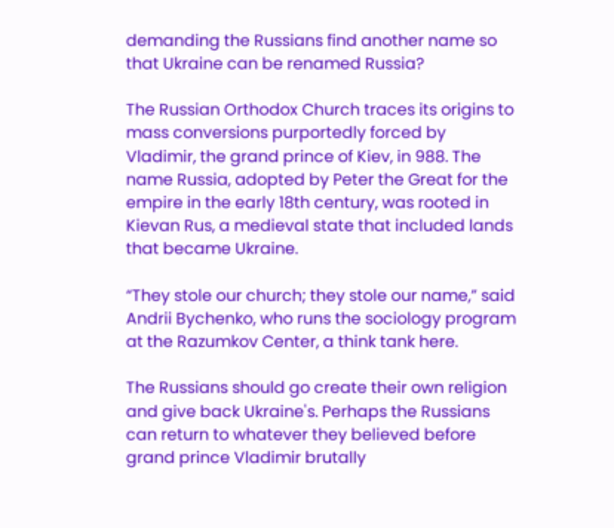demanding the Russians find another name so that Ukraine can be renamed Russia?

The Russian Orthodox Church traces its origins to mass conversions purportedly forced by Vladimir, the grand prince of Kiev, in 988. The name Russia, adopted by Peter the Great for the empire in the early 18th century, was rooted in Kievan Rus, a medieval state that included lands that became Ukraine.

“They stole our church; they stole our name,” said Andrii Bychenko, who runs the sociology program at the Razumkov Center, a think tank here.

The Russians should go create their own religion and give back Ukraine's. Perhaps the Russians can return to whatever they believed before grand prince Vladimir brutally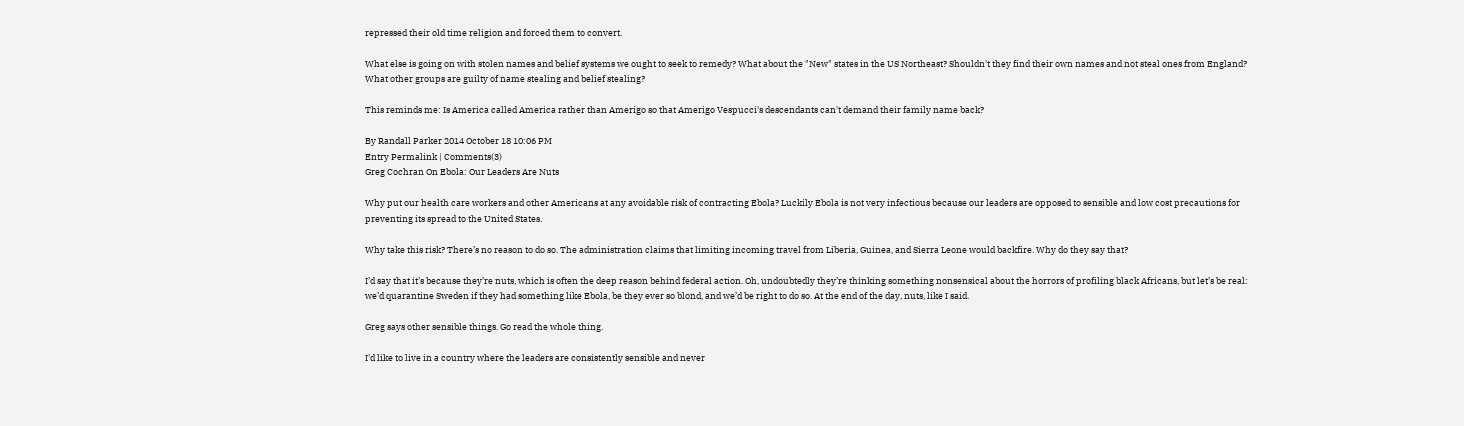repressed their old time religion and forced them to convert.

What else is going on with stolen names and belief systems we ought to seek to remedy? What about the "New" states in the US Northeast? Shouldn't they find their own names and not steal ones from England? What other groups are guilty of name stealing and belief stealing?

This reminds me: Is America called America rather than Amerigo so that Amerigo Vespucci's descendants can't demand their family name back?

By Randall Parker 2014 October 18 10:06 PM
Entry Permalink | Comments(3)
Greg Cochran On Ebola: Our Leaders Are Nuts

Why put our health care workers and other Americans at any avoidable risk of contracting Ebola? Luckily Ebola is not very infectious because our leaders are opposed to sensible and low cost precautions for preventing its spread to the United States.

Why take this risk? There’s no reason to do so. The administration claims that limiting incoming travel from Liberia, Guinea, and Sierra Leone would backfire. Why do they say that?

I’d say that it’s because they’re nuts, which is often the deep reason behind federal action. Oh, undoubtedly they’re thinking something nonsensical about the horrors of profiling black Africans, but let’s be real: we’d quarantine Sweden if they had something like Ebola, be they ever so blond, and we’d be right to do so. At the end of the day, nuts, like I said.

Greg says other sensible things. Go read the whole thing.

I'd like to live in a country where the leaders are consistently sensible and never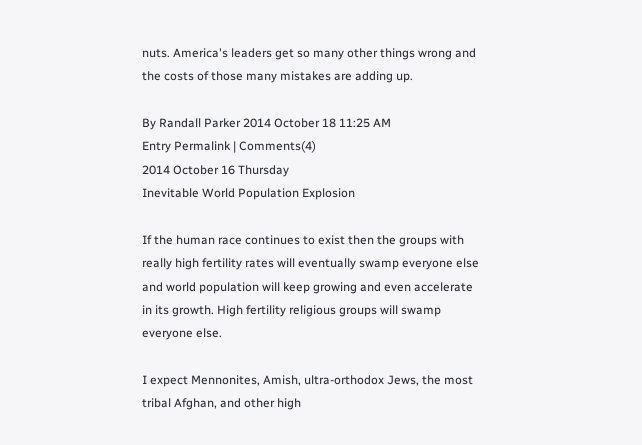nuts. America's leaders get so many other things wrong and the costs of those many mistakes are adding up.

By Randall Parker 2014 October 18 11:25 AM
Entry Permalink | Comments(4)
2014 October 16 Thursday
Inevitable World Population Explosion

If the human race continues to exist then the groups with really high fertility rates will eventually swamp everyone else and world population will keep growing and even accelerate in its growth. High fertility religious groups will swamp everyone else.

I expect Mennonites, Amish, ultra-orthodox Jews, the most tribal Afghan, and other high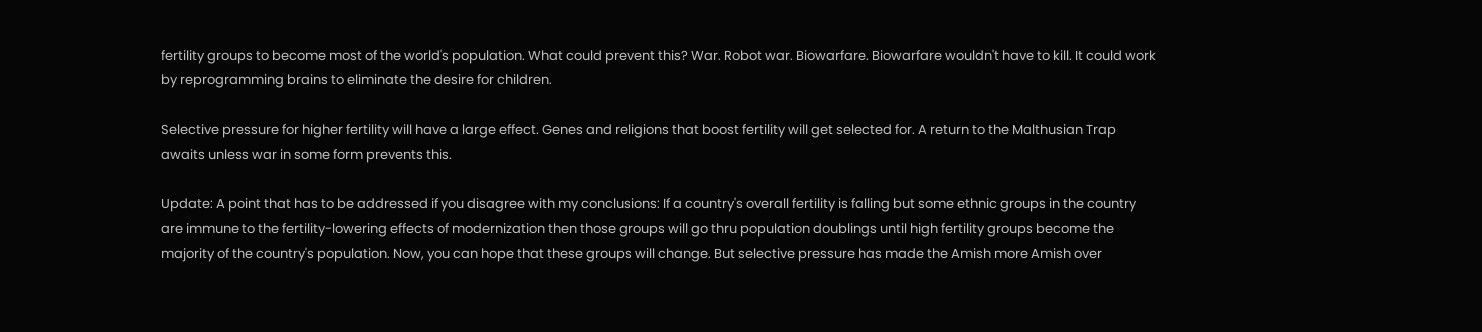fertility groups to become most of the world's population. What could prevent this? War. Robot war. Biowarfare. Biowarfare wouldn't have to kill. It could work by reprogramming brains to eliminate the desire for children.

Selective pressure for higher fertility will have a large effect. Genes and religions that boost fertility will get selected for. A return to the Malthusian Trap awaits unless war in some form prevents this.

Update: A point that has to be addressed if you disagree with my conclusions: If a country's overall fertility is falling but some ethnic groups in the country are immune to the fertility-lowering effects of modernization then those groups will go thru population doublings until high fertility groups become the majority of the country's population. Now, you can hope that these groups will change. But selective pressure has made the Amish more Amish over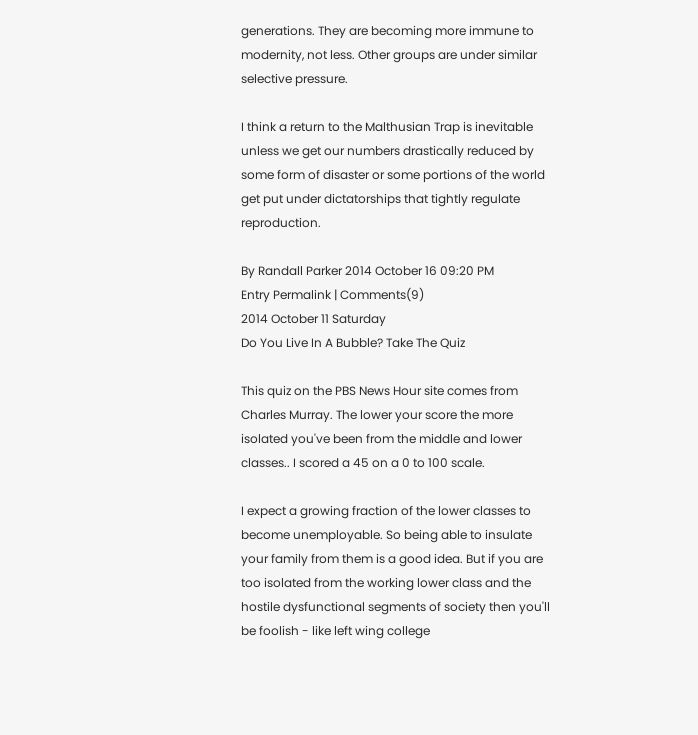generations. They are becoming more immune to modernity, not less. Other groups are under similar selective pressure.

I think a return to the Malthusian Trap is inevitable unless we get our numbers drastically reduced by some form of disaster or some portions of the world get put under dictatorships that tightly regulate reproduction.

By Randall Parker 2014 October 16 09:20 PM
Entry Permalink | Comments(9)
2014 October 11 Saturday
Do You Live In A Bubble? Take The Quiz

This quiz on the PBS News Hour site comes from Charles Murray. The lower your score the more isolated you've been from the middle and lower classes.. I scored a 45 on a 0 to 100 scale.

I expect a growing fraction of the lower classes to become unemployable. So being able to insulate your family from them is a good idea. But if you are too isolated from the working lower class and the hostile dysfunctional segments of society then you'll be foolish - like left wing college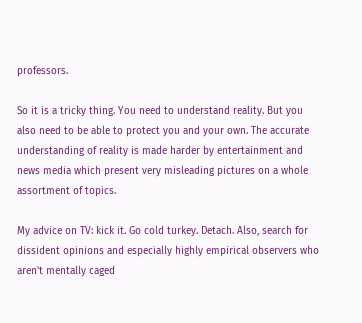professors.

So it is a tricky thing. You need to understand reality. But you also need to be able to protect you and your own. The accurate understanding of reality is made harder by entertainment and news media which present very misleading pictures on a whole assortment of topics.

My advice on TV: kick it. Go cold turkey. Detach. Also, search for dissident opinions and especially highly empirical observers who aren't mentally caged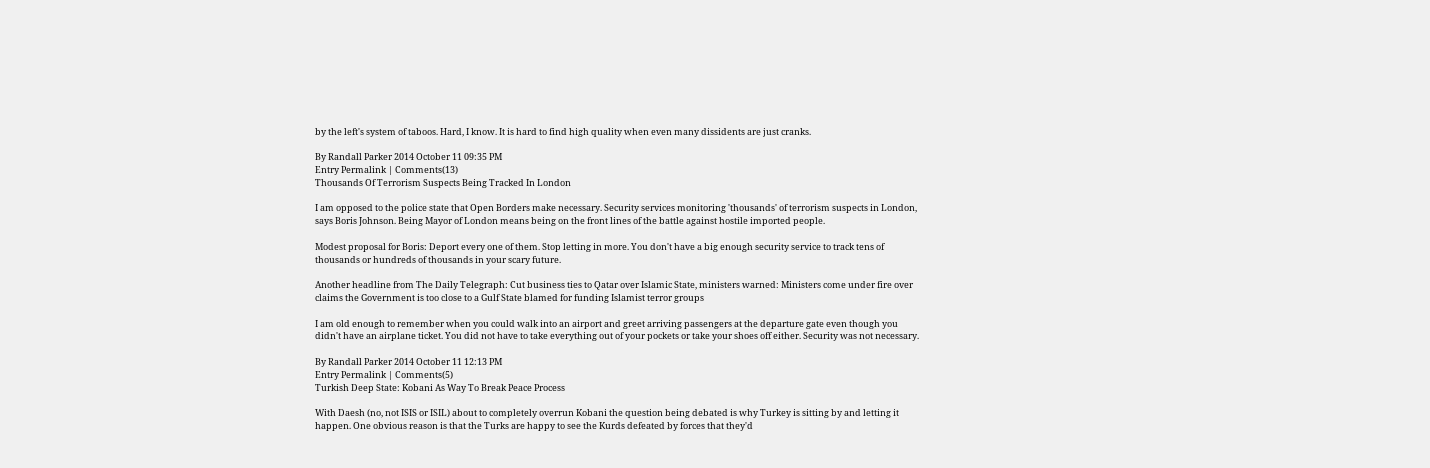by the left's system of taboos. Hard, I know. It is hard to find high quality when even many dissidents are just cranks.

By Randall Parker 2014 October 11 09:35 PM
Entry Permalink | Comments(13)
Thousands Of Terrorism Suspects Being Tracked In London

I am opposed to the police state that Open Borders make necessary. Security services monitoring 'thousands' of terrorism suspects in London, says Boris Johnson. Being Mayor of London means being on the front lines of the battle against hostile imported people.

Modest proposal for Boris: Deport every one of them. Stop letting in more. You don't have a big enough security service to track tens of thousands or hundreds of thousands in your scary future.

Another headline from The Daily Telegraph: Cut business ties to Qatar over Islamic State, ministers warned: Ministers come under fire over claims the Government is too close to a Gulf State blamed for funding Islamist terror groups

I am old enough to remember when you could walk into an airport and greet arriving passengers at the departure gate even though you didn't have an airplane ticket. You did not have to take everything out of your pockets or take your shoes off either. Security was not necessary.

By Randall Parker 2014 October 11 12:13 PM
Entry Permalink | Comments(5)
Turkish Deep State: Kobani As Way To Break Peace Process

With Daesh (no, not ISIS or ISIL) about to completely overrun Kobani the question being debated is why Turkey is sitting by and letting it happen. One obvious reason is that the Turks are happy to see the Kurds defeated by forces that they'd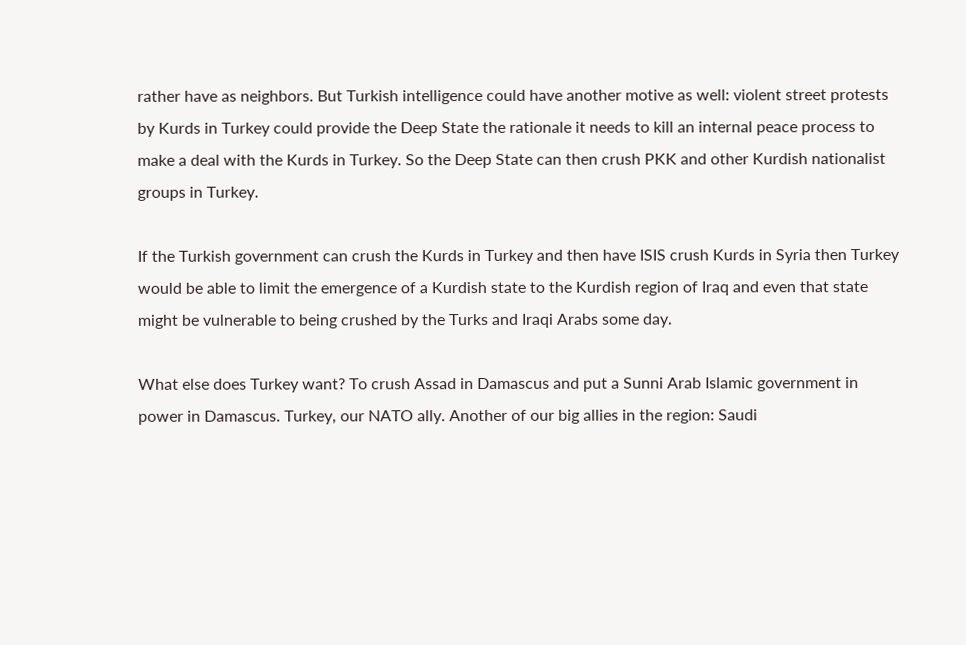rather have as neighbors. But Turkish intelligence could have another motive as well: violent street protests by Kurds in Turkey could provide the Deep State the rationale it needs to kill an internal peace process to make a deal with the Kurds in Turkey. So the Deep State can then crush PKK and other Kurdish nationalist groups in Turkey.

If the Turkish government can crush the Kurds in Turkey and then have ISIS crush Kurds in Syria then Turkey would be able to limit the emergence of a Kurdish state to the Kurdish region of Iraq and even that state might be vulnerable to being crushed by the Turks and Iraqi Arabs some day.

What else does Turkey want? To crush Assad in Damascus and put a Sunni Arab Islamic government in power in Damascus. Turkey, our NATO ally. Another of our big allies in the region: Saudi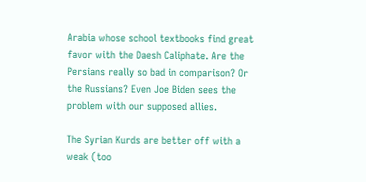Arabia whose school textbooks find great favor with the Daesh Caliphate. Are the Persians really so bad in comparison? Or the Russians? Even Joe Biden sees the problem with our supposed allies.

The Syrian Kurds are better off with a weak (too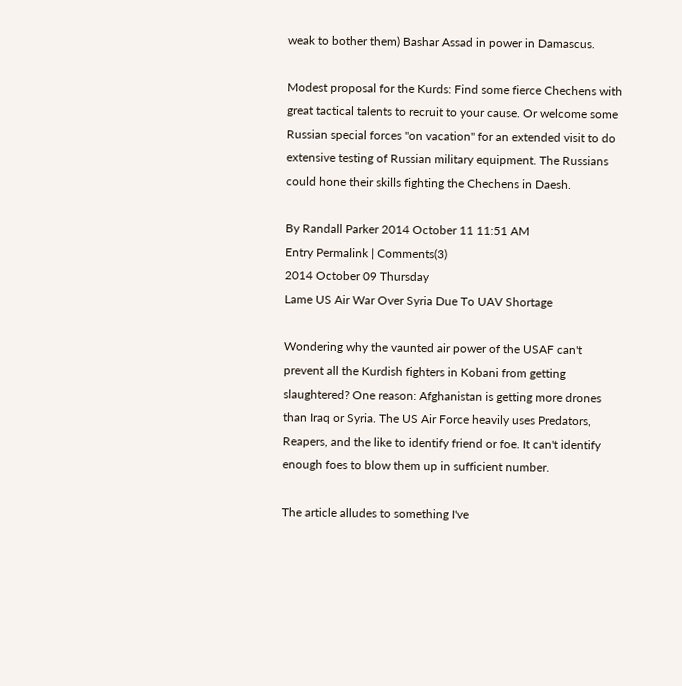weak to bother them) Bashar Assad in power in Damascus.

Modest proposal for the Kurds: Find some fierce Chechens with great tactical talents to recruit to your cause. Or welcome some Russian special forces "on vacation" for an extended visit to do extensive testing of Russian military equipment. The Russians could hone their skills fighting the Chechens in Daesh.

By Randall Parker 2014 October 11 11:51 AM
Entry Permalink | Comments(3)
2014 October 09 Thursday
Lame US Air War Over Syria Due To UAV Shortage

Wondering why the vaunted air power of the USAF can't prevent all the Kurdish fighters in Kobani from getting slaughtered? One reason: Afghanistan is getting more drones than Iraq or Syria. The US Air Force heavily uses Predators, Reapers, and the like to identify friend or foe. It can't identify enough foes to blow them up in sufficient number.

The article alludes to something I've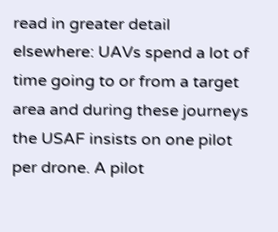read in greater detail elsewhere: UAVs spend a lot of time going to or from a target area and during these journeys the USAF insists on one pilot per drone. A pilot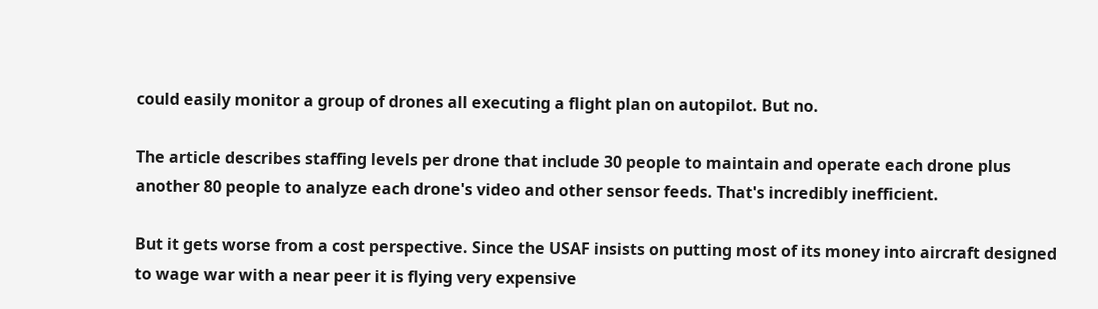could easily monitor a group of drones all executing a flight plan on autopilot. But no.

The article describes staffing levels per drone that include 30 people to maintain and operate each drone plus another 80 people to analyze each drone's video and other sensor feeds. That's incredibly inefficient.

But it gets worse from a cost perspective. Since the USAF insists on putting most of its money into aircraft designed to wage war with a near peer it is flying very expensive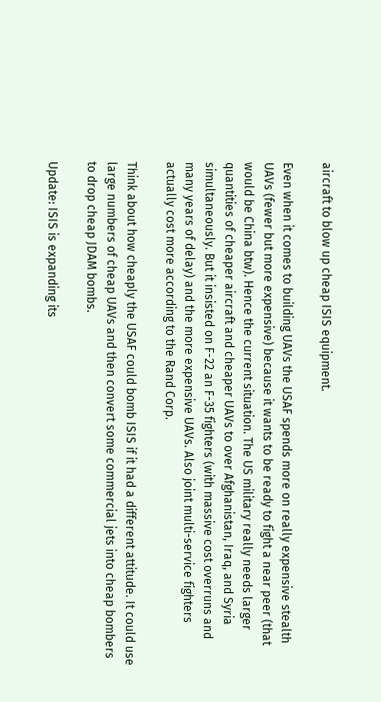aircraft to blow up cheap ISIS equipment.

Even when it comes to building UAVs the USAF spends more on really expensive stealth UAVs (fewer but more expensive) because it wants to be ready to fight a near peer (that would be China btw). Hence the current situation. The US military really needs larger quantities of cheaper aircraft and cheaper UAVs to over Afghanistan, Iraq, and Syria simultaneously. But it insisted on F-22 an F-35 fighters (with massive cost overruns and many years of delay) and the more expensive UAVs. Also joint multi-service fighters actually cost more according to the Rand Corp.

Think about how cheaply the USAF could bomb ISIS if it had a different attitude. It could use large numbers of cheap UAVs and then convert some commercial jets into cheap bombers to drop cheap JDAM bombs.

Update: ISIS is expanding its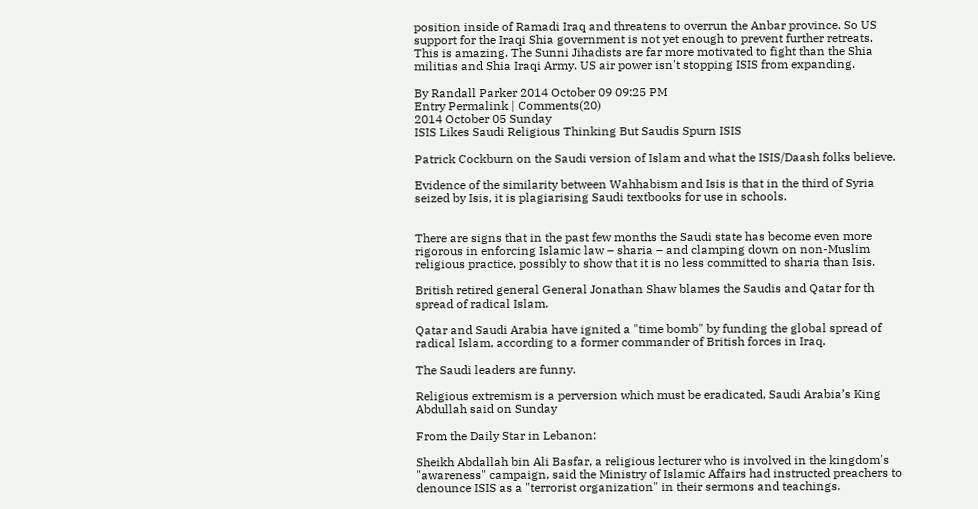position inside of Ramadi Iraq and threatens to overrun the Anbar province. So US support for the Iraqi Shia government is not yet enough to prevent further retreats. This is amazing. The Sunni Jihadists are far more motivated to fight than the Shia militias and Shia Iraqi Army. US air power isn't stopping ISIS from expanding.

By Randall Parker 2014 October 09 09:25 PM
Entry Permalink | Comments(20)
2014 October 05 Sunday
ISIS Likes Saudi Religious Thinking But Saudis Spurn ISIS

Patrick Cockburn on the Saudi version of Islam and what the ISIS/Daash folks believe.

Evidence of the similarity between Wahhabism and Isis is that in the third of Syria seized by Isis, it is plagiarising Saudi textbooks for use in schools.


There are signs that in the past few months the Saudi state has become even more rigorous in enforcing Islamic law – sharia – and clamping down on non-Muslim religious practice, possibly to show that it is no less committed to sharia than Isis.

British retired general General Jonathan Shaw blames the Saudis and Qatar for th spread of radical Islam.

Qatar and Saudi Arabia have ignited a "time bomb" by funding the global spread of radical Islam, according to a former commander of British forces in Iraq.

The Saudi leaders are funny.

Religious extremism is a perversion which must be eradicated, Saudi Arabia’s King Abdullah said on Sunday

From the Daily Star in Lebanon:

Sheikh Abdallah bin Ali Basfar, a religious lecturer who is involved in the kingdom's "awareness" campaign, said the Ministry of Islamic Affairs had instructed preachers to denounce ISIS as a "terrorist organization" in their sermons and teachings.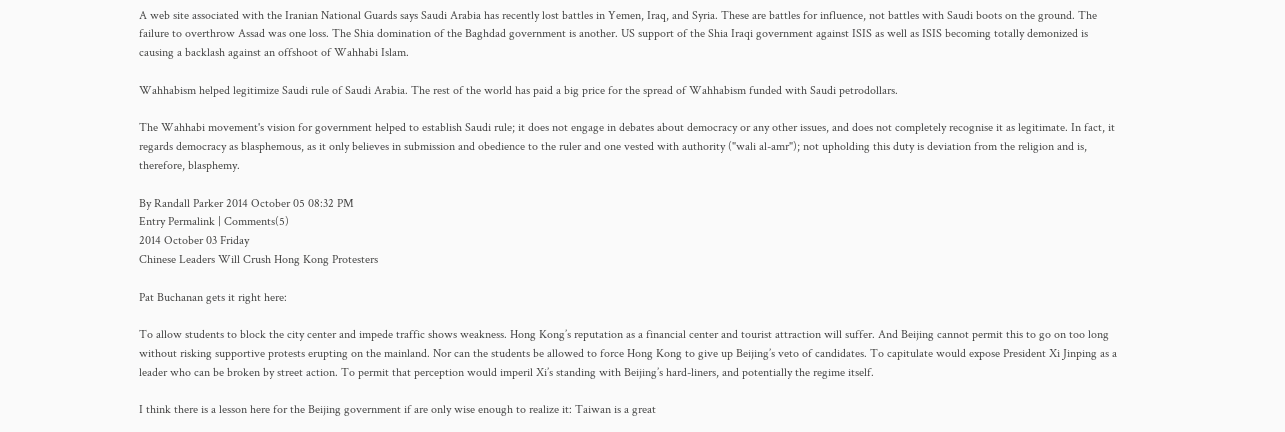A web site associated with the Iranian National Guards says Saudi Arabia has recently lost battles in Yemen, Iraq, and Syria. These are battles for influence, not battles with Saudi boots on the ground. The failure to overthrow Assad was one loss. The Shia domination of the Baghdad government is another. US support of the Shia Iraqi government against ISIS as well as ISIS becoming totally demonized is causing a backlash against an offshoot of Wahhabi Islam.

Wahhabism helped legitimize Saudi rule of Saudi Arabia. The rest of the world has paid a big price for the spread of Wahhabism funded with Saudi petrodollars.

The Wahhabi movement's vision for government helped to establish Saudi rule; it does not engage in debates about democracy or any other issues, and does not completely recognise it as legitimate. In fact, it regards democracy as blasphemous, as it only believes in submission and obedience to the ruler and one vested with authority ("wali al-amr"); not upholding this duty is deviation from the religion and is, therefore, blasphemy.

By Randall Parker 2014 October 05 08:32 PM
Entry Permalink | Comments(5)
2014 October 03 Friday
Chinese Leaders Will Crush Hong Kong Protesters

Pat Buchanan gets it right here:

To allow students to block the city center and impede traffic shows weakness. Hong Kong’s reputation as a financial center and tourist attraction will suffer. And Beijing cannot permit this to go on too long without risking supportive protests erupting on the mainland. Nor can the students be allowed to force Hong Kong to give up Beijing’s veto of candidates. To capitulate would expose President Xi Jinping as a leader who can be broken by street action. To permit that perception would imperil Xi’s standing with Beijing’s hard-liners, and potentially the regime itself.

I think there is a lesson here for the Beijing government if are only wise enough to realize it: Taiwan is a great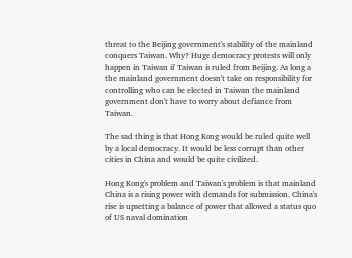threat to the Beijing government's stability of the mainland conquers Taiwan. Why? Huge democracy protests will only happen in Taiwan if Taiwan is ruled from Beijing. As long a the mainland government doesn't take on responsibility for controlling who can be elected in Taiwan the mainland government don't have to worry about defiance from Taiwan.

The sad thing is that Hong Kong would be ruled quite well by a local democracy. It would be less corrupt than other cities in China and would be quite civilized.

Hong Kong's problem and Taiwan's problem is that mainland China is a rising power with demands for submission. China's rise is upsetting a balance of power that allowed a status quo of US naval domination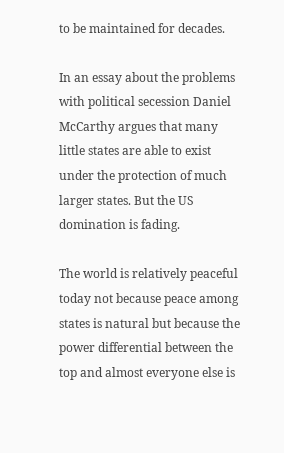to be maintained for decades.

In an essay about the problems with political secession Daniel McCarthy argues that many little states are able to exist under the protection of much larger states. But the US domination is fading.

The world is relatively peaceful today not because peace among states is natural but because the power differential between the top and almost everyone else is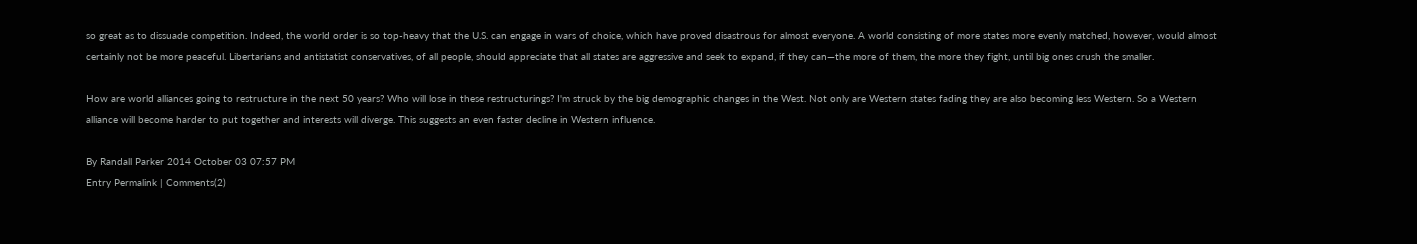so great as to dissuade competition. Indeed, the world order is so top-heavy that the U.S. can engage in wars of choice, which have proved disastrous for almost everyone. A world consisting of more states more evenly matched, however, would almost certainly not be more peaceful. Libertarians and antistatist conservatives, of all people, should appreciate that all states are aggressive and seek to expand, if they can—the more of them, the more they fight, until big ones crush the smaller.

How are world alliances going to restructure in the next 50 years? Who will lose in these restructurings? I'm struck by the big demographic changes in the West. Not only are Western states fading they are also becoming less Western. So a Western alliance will become harder to put together and interests will diverge. This suggests an even faster decline in Western influence.

By Randall Parker 2014 October 03 07:57 PM
Entry Permalink | Comments(2)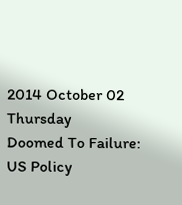2014 October 02 Thursday
Doomed To Failure: US Policy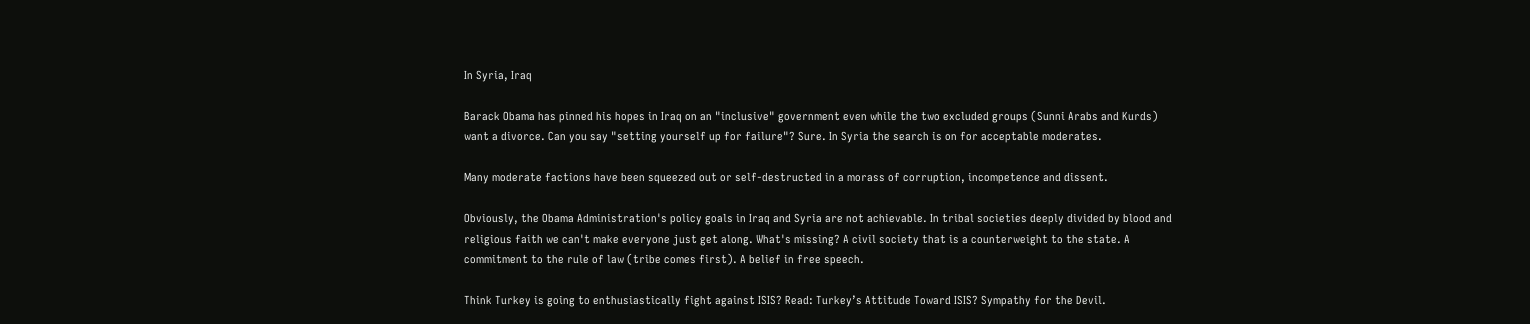In Syria, Iraq

Barack Obama has pinned his hopes in Iraq on an "inclusive" government even while the two excluded groups (Sunni Arabs and Kurds) want a divorce. Can you say "setting yourself up for failure"? Sure. In Syria the search is on for acceptable moderates.

Many moderate factions have been squeezed out or self-destructed in a morass of corruption, incompetence and dissent.

Obviously, the Obama Administration's policy goals in Iraq and Syria are not achievable. In tribal societies deeply divided by blood and religious faith we can't make everyone just get along. What's missing? A civil society that is a counterweight to the state. A commitment to the rule of law (tribe comes first). A belief in free speech.

Think Turkey is going to enthusiastically fight against ISIS? Read: Turkey’s Attitude Toward ISIS? Sympathy for the Devil.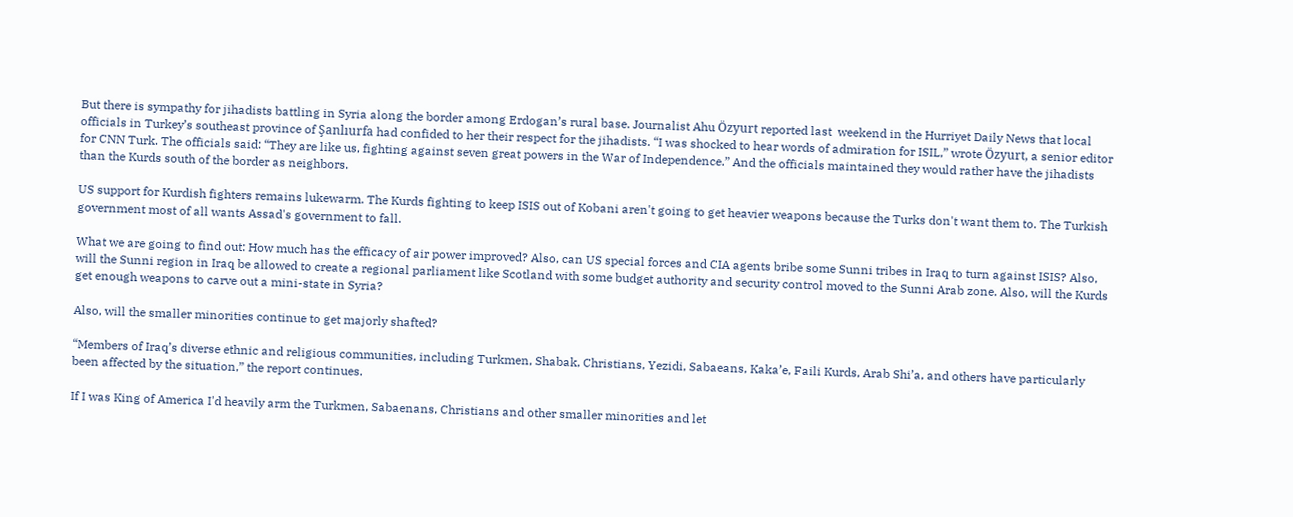But there is sympathy for jihadists battling in Syria along the border among Erdogan’s rural base. Journalist Ahu Özyurt reported last  weekend in the Hurriyet Daily News that local officials in Turkey’s southeast province of Şanlıurfa had confided to her their respect for the jihadists. “I was shocked to hear words of admiration for ISIL,” wrote Özyurt, a senior editor for CNN Turk. The officials said: “They are like us, fighting against seven great powers in the War of Independence.” And the officials maintained they would rather have the jihadists than the Kurds south of the border as neighbors.

US support for Kurdish fighters remains lukewarm. The Kurds fighting to keep ISIS out of Kobani aren't going to get heavier weapons because the Turks don't want them to. The Turkish government most of all wants Assad's government to fall.

What we are going to find out: How much has the efficacy of air power improved? Also, can US special forces and CIA agents bribe some Sunni tribes in Iraq to turn against ISIS? Also, will the Sunni region in Iraq be allowed to create a regional parliament like Scotland with some budget authority and security control moved to the Sunni Arab zone. Also, will the Kurds get enough weapons to carve out a mini-state in Syria?

Also, will the smaller minorities continue to get majorly shafted?

“Members of Iraq’s diverse ethnic and religious communities, including Turkmen, Shabak, Christians, Yezidi, Sabaeans, Kaka’e, Faili Kurds, Arab Shi’a, and others have particularly been affected by the situation,” the report continues.

If I was King of America I'd heavily arm the Turkmen, Sabaenans, Christians and other smaller minorities and let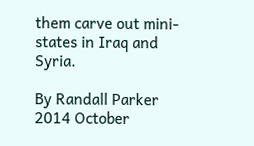them carve out mini-states in Iraq and Syria.

By Randall Parker 2014 October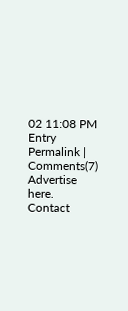02 11:08 PM
Entry Permalink | Comments(7)
Advertise here. Contact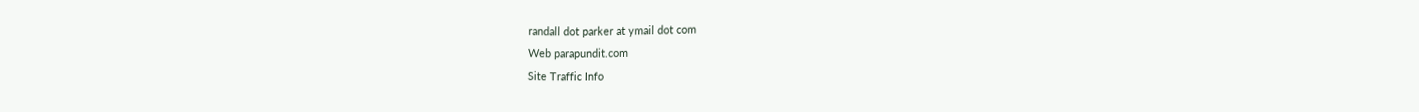randall dot parker at ymail dot com
Web parapundit.com
Site Traffic Info